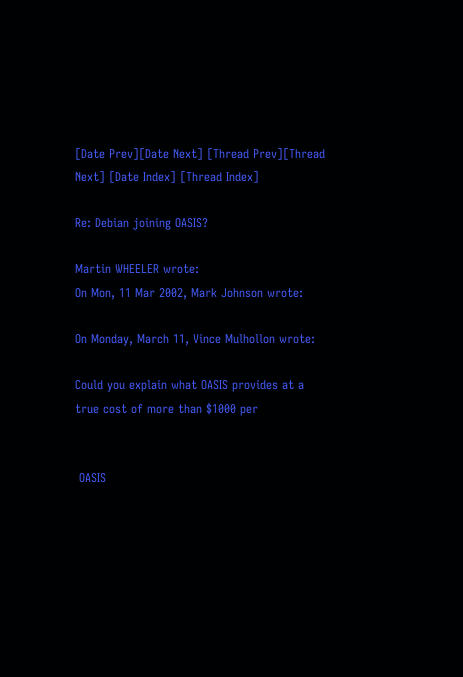[Date Prev][Date Next] [Thread Prev][Thread Next] [Date Index] [Thread Index]

Re: Debian joining OASIS?

Martin WHEELER wrote:
On Mon, 11 Mar 2002, Mark Johnson wrote:

On Monday, March 11, Vince Mulhollon wrote:

Could you explain what OASIS provides at a true cost of more than $1000 per


 OASIS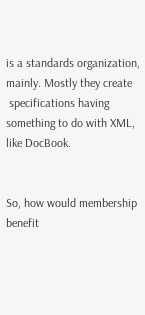is a standards organization, mainly. Mostly they create
 specifications having something to do with XML, like DocBook.


So, how would membership benefit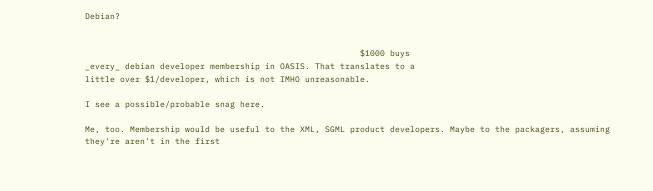Debian?


                                                       $1000 buys
_every_ debian developer membership in OASIS. That translates to a
little over $1/developer, which is not IMHO unreasonable.

I see a possible/probable snag here.

Me, too. Membership would be useful to the XML, SGML product developers. Maybe to the packagers, assuming they're aren't in the first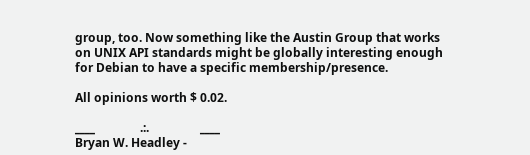group, too. Now something like the Austin Group that works on UNIX API standards might be globally interesting enough for Debian to have a specific membership/presence.

All opinions worth $ 0.02.

____               .:.                 ____
Bryan W. Headley -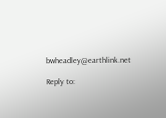bwheadley@earthlink.net

Reply to: